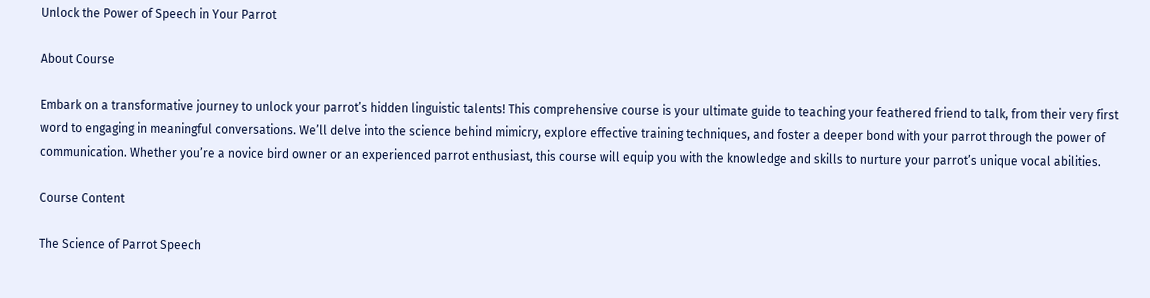Unlock the Power of Speech in Your Parrot

About Course

Embark on a transformative journey to unlock your parrot’s hidden linguistic talents! This comprehensive course is your ultimate guide to teaching your feathered friend to talk, from their very first word to engaging in meaningful conversations. We’ll delve into the science behind mimicry, explore effective training techniques, and foster a deeper bond with your parrot through the power of communication. Whether you’re a novice bird owner or an experienced parrot enthusiast, this course will equip you with the knowledge and skills to nurture your parrot’s unique vocal abilities.

Course Content

The Science of Parrot Speech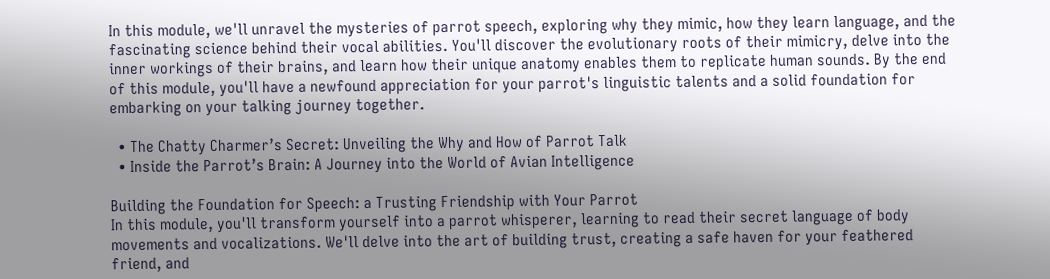In this module, we'll unravel the mysteries of parrot speech, exploring why they mimic, how they learn language, and the fascinating science behind their vocal abilities. You'll discover the evolutionary roots of their mimicry, delve into the inner workings of their brains, and learn how their unique anatomy enables them to replicate human sounds. By the end of this module, you'll have a newfound appreciation for your parrot's linguistic talents and a solid foundation for embarking on your talking journey together.

  • The Chatty Charmer’s Secret: Unveiling the Why and How of Parrot Talk
  • Inside the Parrot’s Brain: A Journey into the World of Avian Intelligence

Building the Foundation for Speech: a Trusting Friendship with Your Parrot
In this module, you'll transform yourself into a parrot whisperer, learning to read their secret language of body movements and vocalizations. We'll delve into the art of building trust, creating a safe haven for your feathered friend, and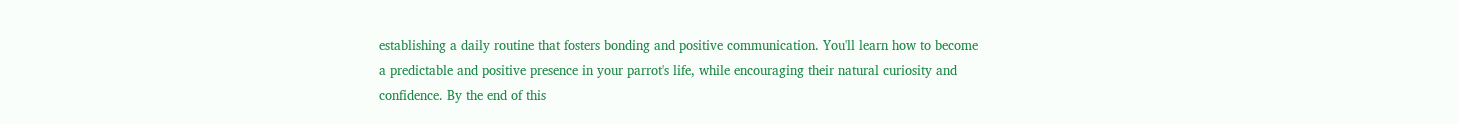establishing a daily routine that fosters bonding and positive communication. You'll learn how to become a predictable and positive presence in your parrot's life, while encouraging their natural curiosity and confidence. By the end of this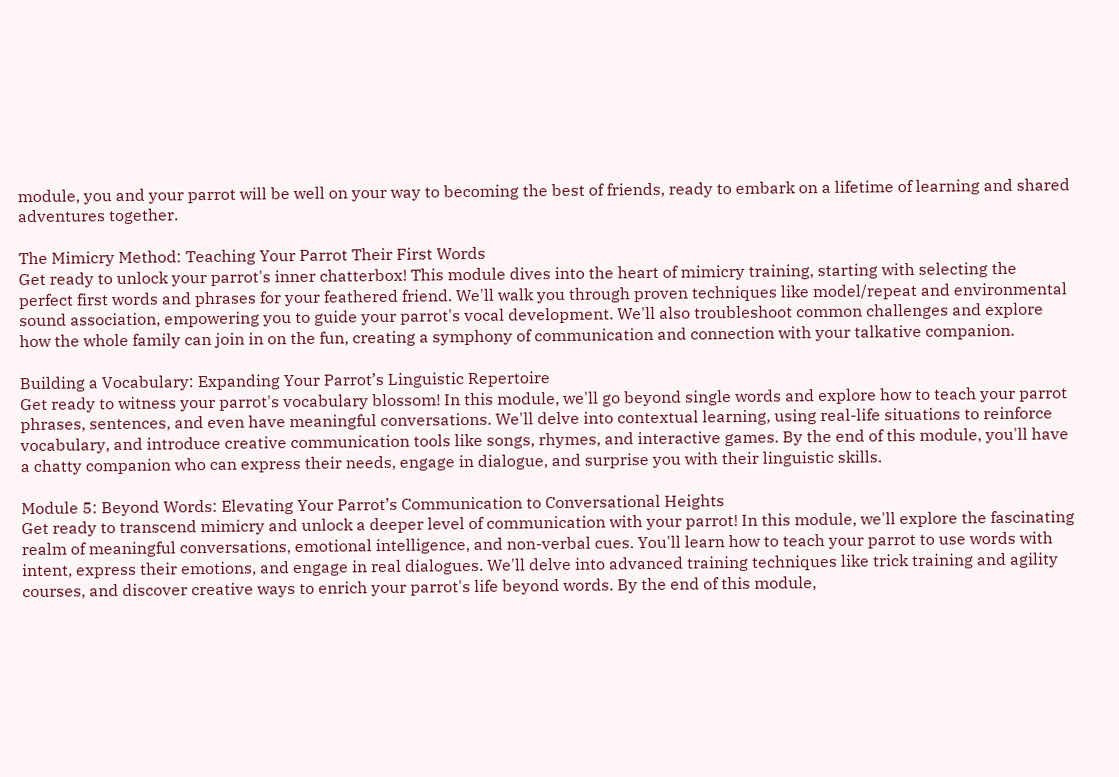module, you and your parrot will be well on your way to becoming the best of friends, ready to embark on a lifetime of learning and shared adventures together.

The Mimicry Method: Teaching Your Parrot Their First Words
Get ready to unlock your parrot's inner chatterbox! This module dives into the heart of mimicry training, starting with selecting the perfect first words and phrases for your feathered friend. We'll walk you through proven techniques like model/repeat and environmental sound association, empowering you to guide your parrot's vocal development. We'll also troubleshoot common challenges and explore how the whole family can join in on the fun, creating a symphony of communication and connection with your talkative companion.

Building a Vocabulary: Expanding Your Parrot’s Linguistic Repertoire
Get ready to witness your parrot's vocabulary blossom! In this module, we'll go beyond single words and explore how to teach your parrot phrases, sentences, and even have meaningful conversations. We'll delve into contextual learning, using real-life situations to reinforce vocabulary, and introduce creative communication tools like songs, rhymes, and interactive games. By the end of this module, you'll have a chatty companion who can express their needs, engage in dialogue, and surprise you with their linguistic skills.

Module 5: Beyond Words: Elevating Your Parrot’s Communication to Conversational Heights
Get ready to transcend mimicry and unlock a deeper level of communication with your parrot! In this module, we'll explore the fascinating realm of meaningful conversations, emotional intelligence, and non-verbal cues. You'll learn how to teach your parrot to use words with intent, express their emotions, and engage in real dialogues. We'll delve into advanced training techniques like trick training and agility courses, and discover creative ways to enrich your parrot's life beyond words. By the end of this module,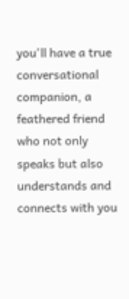you'll have a true conversational companion, a feathered friend who not only speaks but also understands and connects with you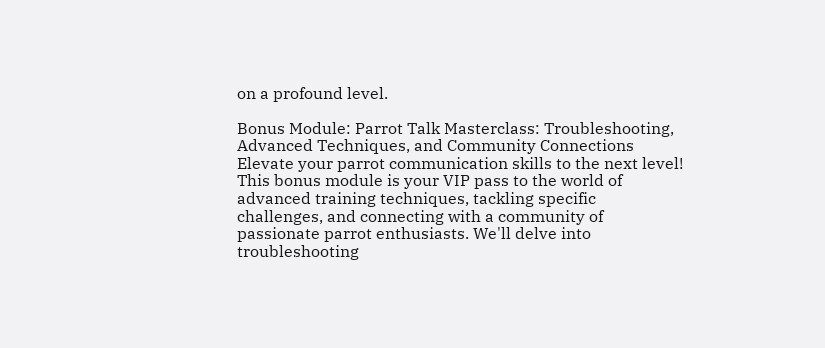on a profound level.

Bonus Module: Parrot Talk Masterclass: Troubleshooting, Advanced Techniques, and Community Connections
Elevate your parrot communication skills to the next level! This bonus module is your VIP pass to the world of advanced training techniques, tackling specific challenges, and connecting with a community of passionate parrot enthusiasts. We'll delve into troubleshooting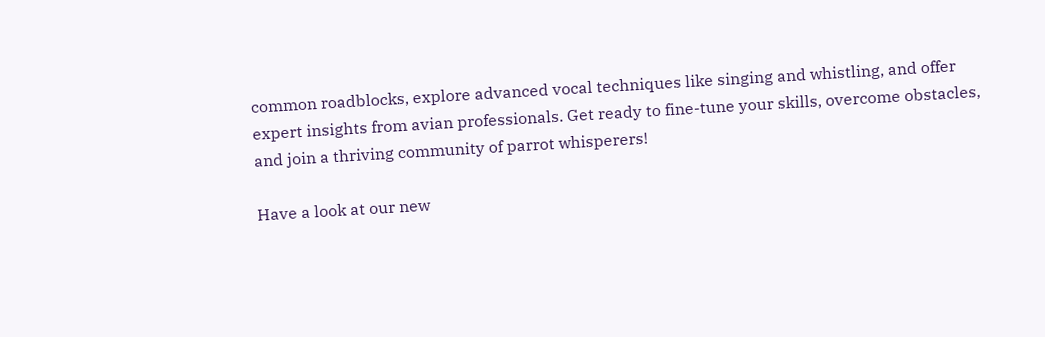common roadblocks, explore advanced vocal techniques like singing and whistling, and offer expert insights from avian professionals. Get ready to fine-tune your skills, overcome obstacles, and join a thriving community of parrot whisperers!

Have a look at our new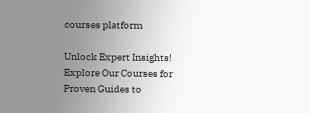courses platform

Unlock Expert Insights! Explore Our Courses for Proven Guides to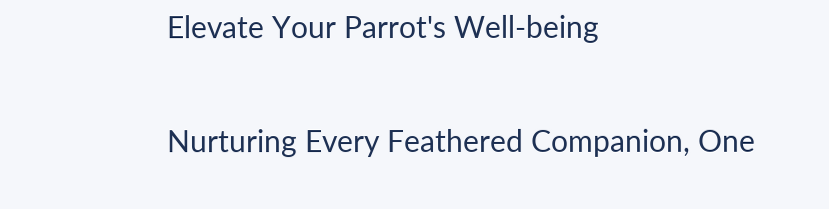Elevate Your Parrot's Well-being

Nurturing Every Feathered Companion, One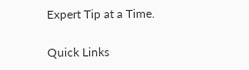Expert Tip at a Time.

Quick Links